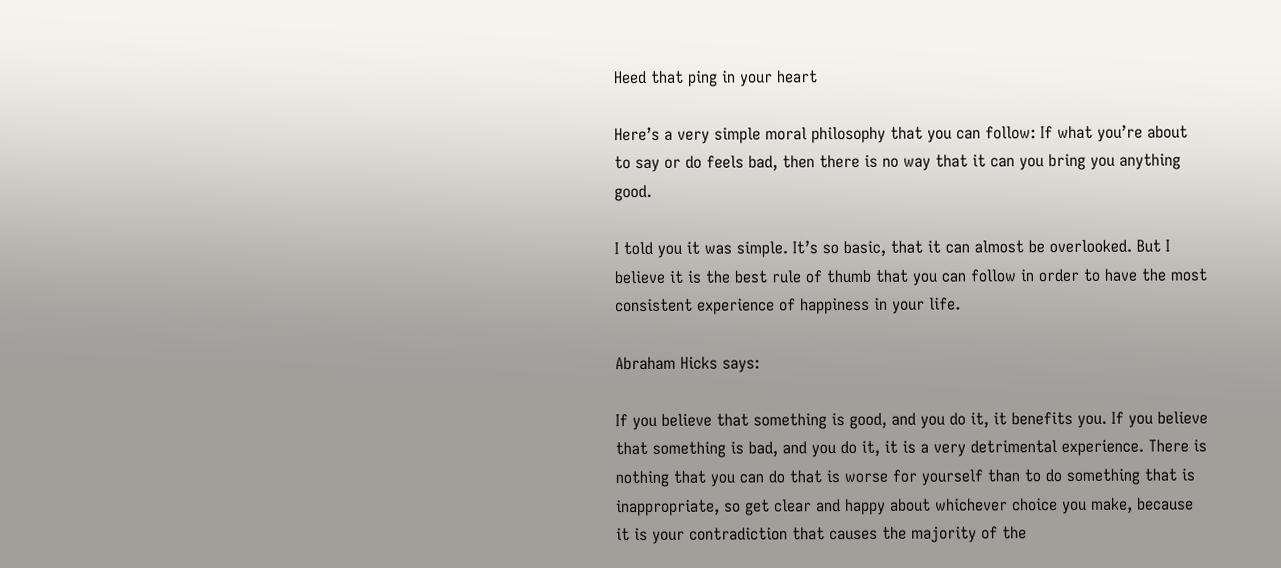Heed that ping in your heart

Here’s a very simple moral philosophy that you can follow: If what you’re about to say or do feels bad, then there is no way that it can you bring you anything good.

I told you it was simple. It’s so basic, that it can almost be overlooked. But I believe it is the best rule of thumb that you can follow in order to have the most consistent experience of happiness in your life.

Abraham Hicks says:

If you believe that something is good, and you do it, it benefits you. If you believe that something is bad, and you do it, it is a very detrimental experience. There is nothing that you can do that is worse for yourself than to do something that is inappropriate, so get clear and happy about whichever choice you make, because it is your contradiction that causes the majority of the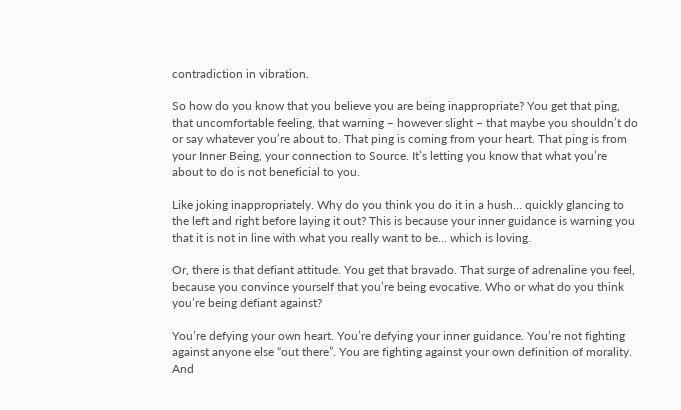contradiction in vibration.

So how do you know that you believe you are being inappropriate? You get that ping, that uncomfortable feeling, that warning – however slight – that maybe you shouldn’t do or say whatever you’re about to. That ping is coming from your heart. That ping is from your Inner Being, your connection to Source. It’s letting you know that what you’re about to do is not beneficial to you.

Like joking inappropriately. Why do you think you do it in a hush… quickly glancing to the left and right before laying it out? This is because your inner guidance is warning you that it is not in line with what you really want to be… which is loving.

Or, there is that defiant attitude. You get that bravado. That surge of adrenaline you feel, because you convince yourself that you’re being evocative. Who or what do you think you’re being defiant against?

You’re defying your own heart. You’re defying your inner guidance. You’re not fighting against anyone else “out there”. You are fighting against your own definition of morality. And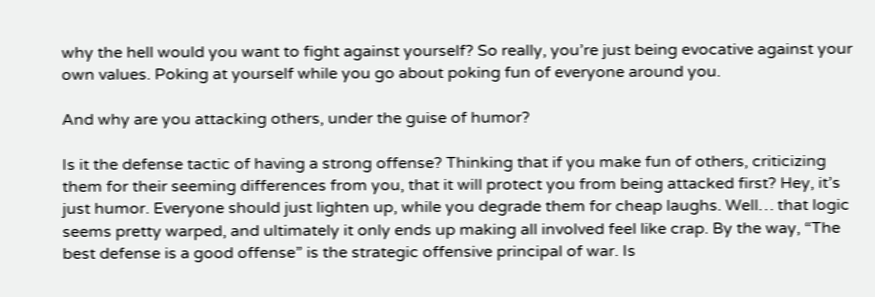why the hell would you want to fight against yourself? So really, you’re just being evocative against your own values. Poking at yourself while you go about poking fun of everyone around you.

And why are you attacking others, under the guise of humor?

Is it the defense tactic of having a strong offense? Thinking that if you make fun of others, criticizing them for their seeming differences from you, that it will protect you from being attacked first? Hey, it’s just humor. Everyone should just lighten up, while you degrade them for cheap laughs. Well… that logic seems pretty warped, and ultimately it only ends up making all involved feel like crap. By the way, “The best defense is a good offense” is the strategic offensive principal of war. Is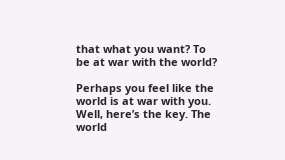that what you want? To be at war with the world?

Perhaps you feel like the world is at war with you. Well, here’s the key. The world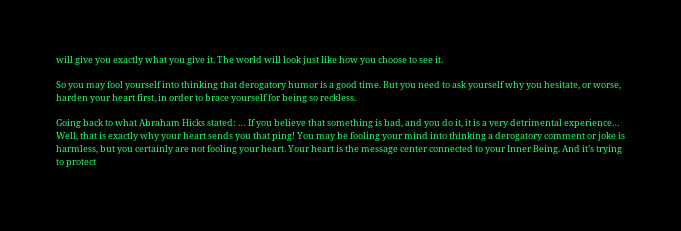will give you exactly what you give it. The world will look just like how you choose to see it.

So you may fool yourself into thinking that derogatory humor is a good time. But you need to ask yourself why you hesitate, or worse, harden your heart first, in order to brace yourself for being so reckless.

Going back to what Abraham Hicks stated: … If you believe that something is bad, and you do it, it is a very detrimental experience… Well, that is exactly why your heart sends you that ping! You may be fooling your mind into thinking a derogatory comment or joke is harmless, but you certainly are not fooling your heart. Your heart is the message center connected to your Inner Being. And it’s trying to protect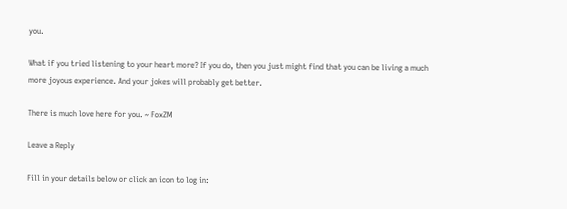you.

What if you tried listening to your heart more? If you do, then you just might find that you can be living a much more joyous experience. And your jokes will probably get better.

There is much love here for you. ~ FoxZM

Leave a Reply

Fill in your details below or click an icon to log in: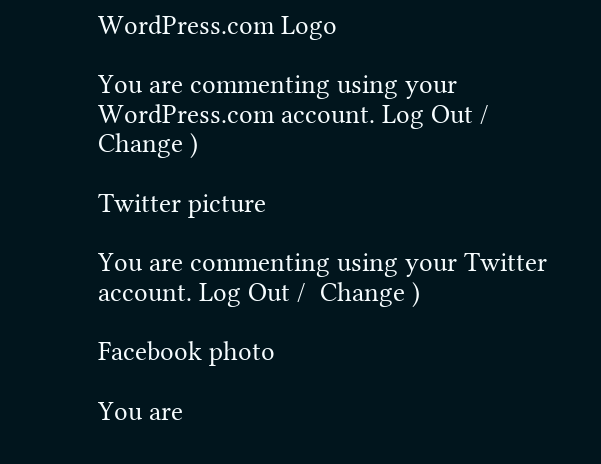WordPress.com Logo

You are commenting using your WordPress.com account. Log Out /  Change )

Twitter picture

You are commenting using your Twitter account. Log Out /  Change )

Facebook photo

You are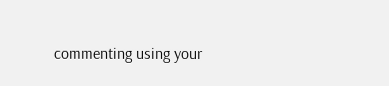commenting using your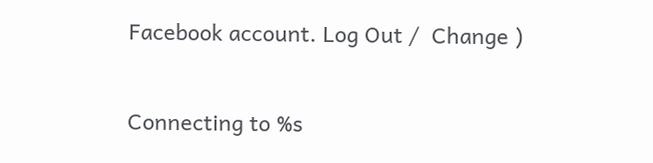Facebook account. Log Out /  Change )

Connecting to %s